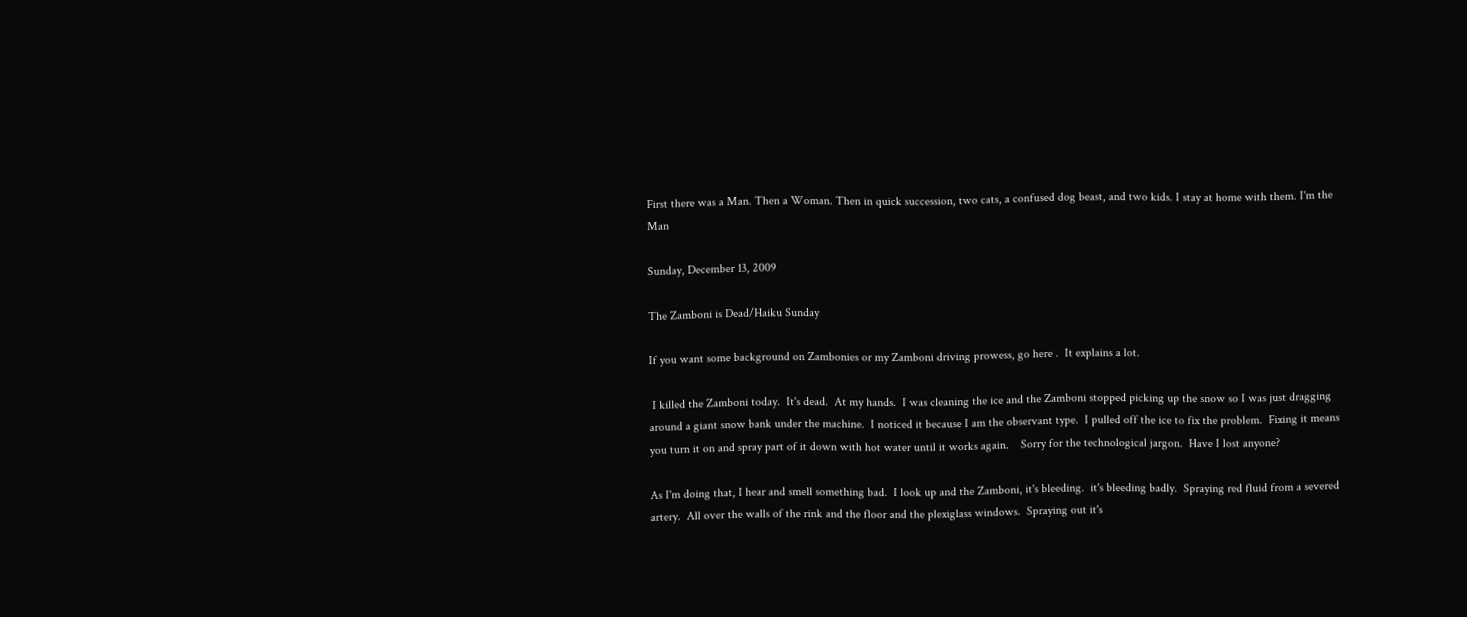First there was a Man. Then a Woman. Then in quick succession, two cats, a confused dog beast, and two kids. I stay at home with them. I'm the Man

Sunday, December 13, 2009

The Zamboni is Dead/Haiku Sunday

If you want some background on Zambonies or my Zamboni driving prowess, go here .  It explains a lot.

 I killed the Zamboni today.  It's dead.  At my hands.  I was cleaning the ice and the Zamboni stopped picking up the snow so I was just dragging around a giant snow bank under the machine.  I noticed it because I am the observant type.  I pulled off the ice to fix the problem.  Fixing it means you turn it on and spray part of it down with hot water until it works again.    Sorry for the technological jargon.  Have I lost anyone?

As I'm doing that, I hear and smell something bad.  I look up and the Zamboni, it's bleeding.  it's bleeding badly.  Spraying red fluid from a severed artery.  All over the walls of the rink and the floor and the plexiglass windows.  Spraying out it's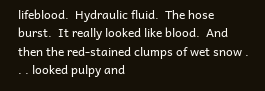lifeblood.  Hydraulic fluid.  The hose burst.  It really looked like blood.  And then the red-stained clumps of wet snow . . . looked pulpy and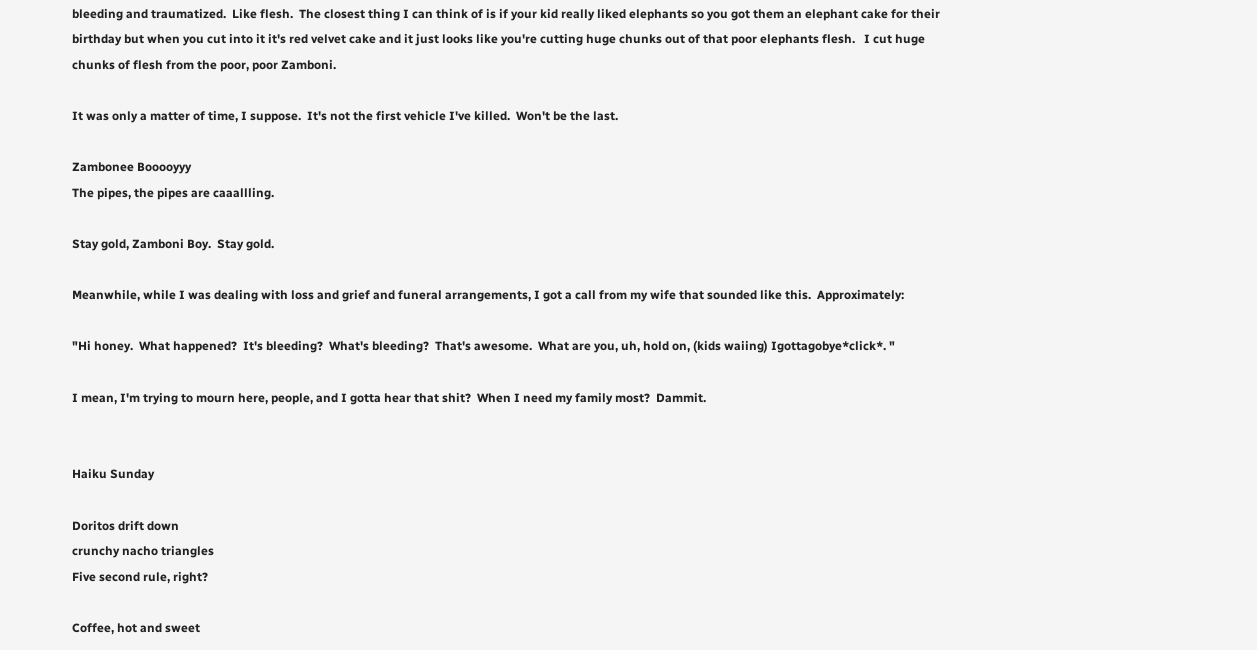bleeding and traumatized.  Like flesh.  The closest thing I can think of is if your kid really liked elephants so you got them an elephant cake for their birthday but when you cut into it it's red velvet cake and it just looks like you're cutting huge chunks out of that poor elephants flesh.   I cut huge chunks of flesh from the poor, poor Zamboni.

It was only a matter of time, I suppose.  It's not the first vehicle I've killed.  Won't be the last.

Zambonee Booooyyy
The pipes, the pipes are caaallling.

Stay gold, Zamboni Boy.  Stay gold.

Meanwhile, while I was dealing with loss and grief and funeral arrangements, I got a call from my wife that sounded like this.  Approximately:

"Hi honey.  What happened?  It's bleeding?  What's bleeding?  That's awesome.  What are you, uh, hold on, (kids waiing) Igottagobye*click*. "

I mean, I'm trying to mourn here, people, and I gotta hear that shit?  When I need my family most?  Dammit.


Haiku Sunday

Doritos drift down
crunchy nacho triangles
Five second rule, right?

Coffee, hot and sweet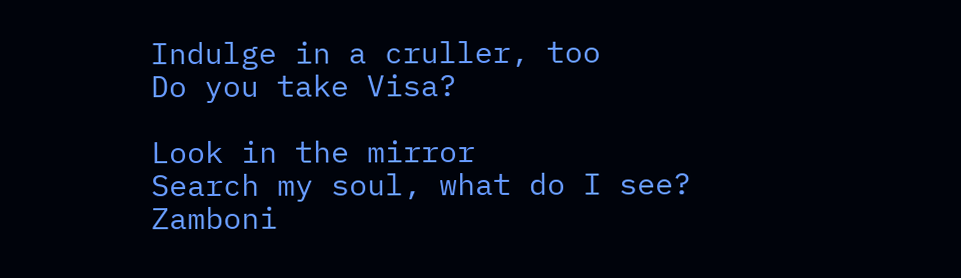Indulge in a cruller, too
Do you take Visa?

Look in the mirror
Search my soul, what do I see?
Zamboni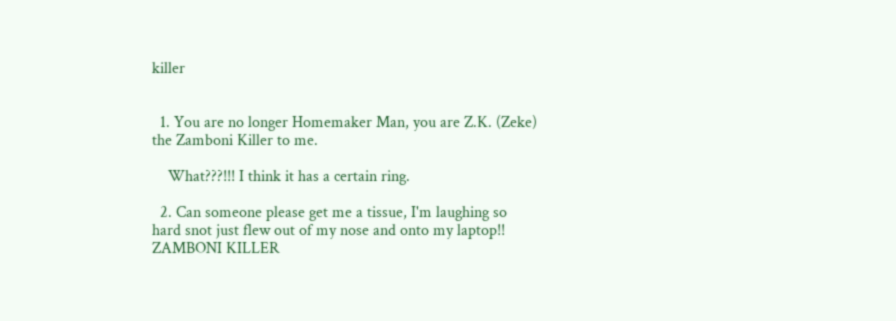killer


  1. You are no longer Homemaker Man, you are Z.K. (Zeke) the Zamboni Killer to me.

    What???!!! I think it has a certain ring.

  2. Can someone please get me a tissue, I'm laughing so hard snot just flew out of my nose and onto my laptop!! ZAMBONI KILLER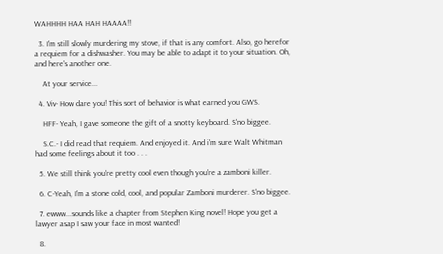WAHHHH HAA HAH HAAAA!!

  3. I'm still slowly murdering my stove, if that is any comfort. Also, go herefor a requiem for a dishwasher. You may be able to adapt it to your situation. Oh, and here's another one.

    At your service...

  4. Viv- How dare you! This sort of behavior is what earned you GWS.

    HFF- Yeah, I gave someone the gift of a snotty keyboard. S'no biggee.

    S.C.- I did read that requiem. And enjoyed it. And i'm sure Walt Whitman had some feelings about it too . . .

  5. We still think you're pretty cool even though you're a zamboni killer.

  6. C-Yeah, I'm a stone cold, cool, and popular Zamboni murderer. S'no biggee.

  7. ewww...sounds like a chapter from Stephen King novel! Hope you get a lawyer asap I saw your face in most wanted!

  8.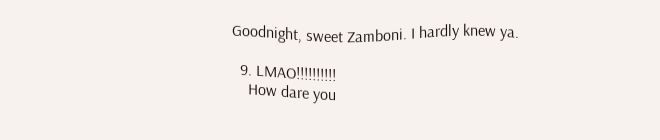Goodnight, sweet Zamboni. I hardly knew ya.

  9. LMAO!!!!!!!!!!
    How dare you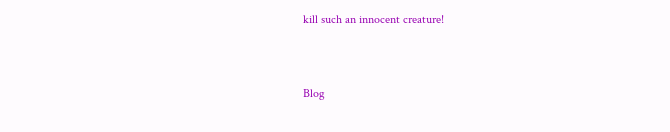kill such an innocent creature!


Blog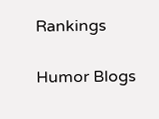Rankings

Humor Blogs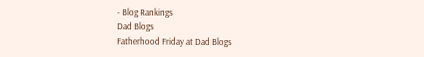- Blog Rankings
Dad Blogs
Fatherhood Friday at Dad Blogs